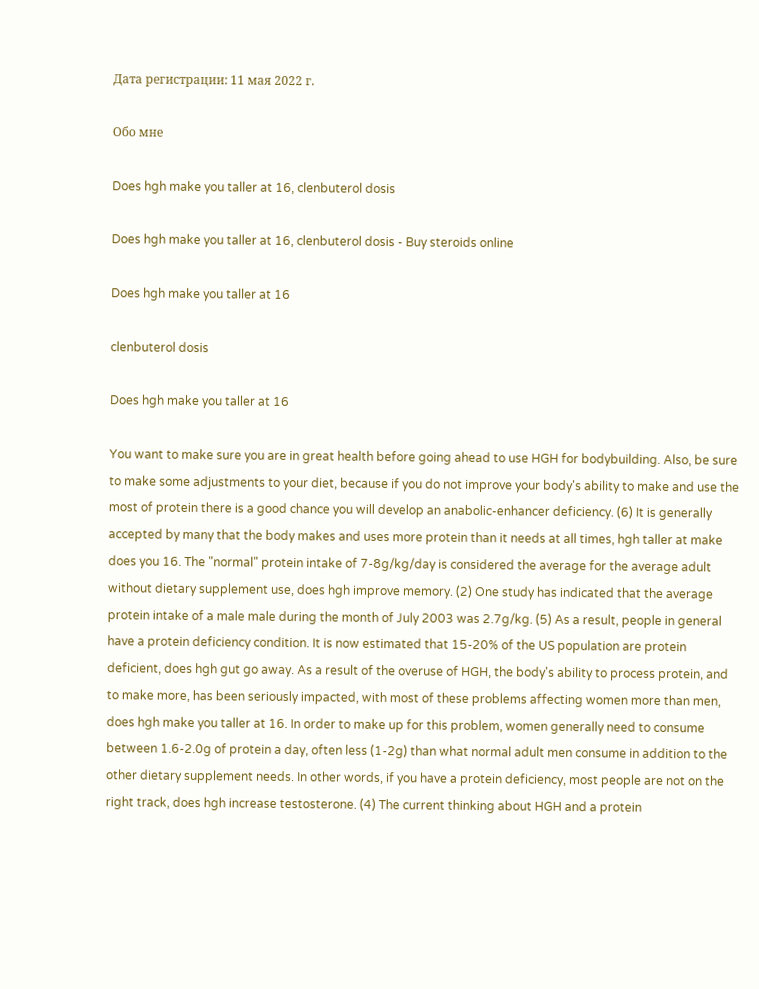Дата регистрации: 11 мая 2022 г.

Обо мне

Does hgh make you taller at 16, clenbuterol dosis

Does hgh make you taller at 16, clenbuterol dosis - Buy steroids online

Does hgh make you taller at 16

clenbuterol dosis

Does hgh make you taller at 16

You want to make sure you are in great health before going ahead to use HGH for bodybuilding. Also, be sure to make some adjustments to your diet, because if you do not improve your body's ability to make and use the most of protein there is a good chance you will develop an anabolic-enhancer deficiency. (6) It is generally accepted by many that the body makes and uses more protein than it needs at all times, hgh taller at make does you 16. The "normal" protein intake of 7-8g/kg/day is considered the average for the average adult without dietary supplement use, does hgh improve memory. (2) One study has indicated that the average protein intake of a male male during the month of July 2003 was 2.7g/kg. (5) As a result, people in general have a protein deficiency condition. It is now estimated that 15-20% of the US population are protein deficient, does hgh gut go away. As a result of the overuse of HGH, the body's ability to process protein, and to make more, has been seriously impacted, with most of these problems affecting women more than men, does hgh make you taller at 16. In order to make up for this problem, women generally need to consume between 1.6-2.0g of protein a day, often less (1-2g) than what normal adult men consume in addition to the other dietary supplement needs. In other words, if you have a protein deficiency, most people are not on the right track, does hgh increase testosterone. (4) The current thinking about HGH and a protein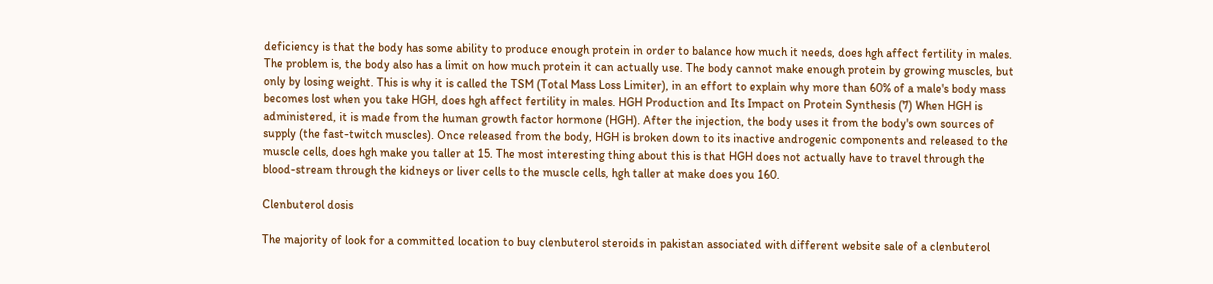deficiency is that the body has some ability to produce enough protein in order to balance how much it needs, does hgh affect fertility in males. The problem is, the body also has a limit on how much protein it can actually use. The body cannot make enough protein by growing muscles, but only by losing weight. This is why it is called the TSM (Total Mass Loss Limiter), in an effort to explain why more than 60% of a male's body mass becomes lost when you take HGH, does hgh affect fertility in males. HGH Production and Its Impact on Protein Synthesis (7) When HGH is administered, it is made from the human growth factor hormone (HGH). After the injection, the body uses it from the body's own sources of supply (the fast-twitch muscles). Once released from the body, HGH is broken down to its inactive androgenic components and released to the muscle cells, does hgh make you taller at 15. The most interesting thing about this is that HGH does not actually have to travel through the blood-stream through the kidneys or liver cells to the muscle cells, hgh taller at make does you 160.

Clenbuterol dosis

The majority of look for a committed location to buy clenbuterol steroids in pakistan associated with different website sale of a clenbuterol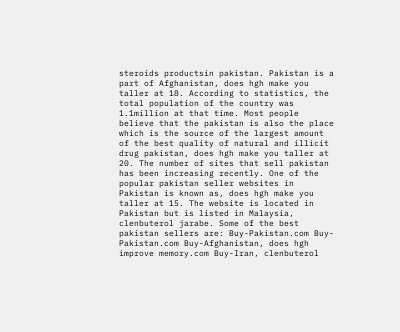steroids productsin pakistan. Pakistan is a part of Afghanistan, does hgh make you taller at 18. According to statistics, the total population of the country was 1.1million at that time. Most people believe that the pakistan is also the place which is the source of the largest amount of the best quality of natural and illicit drug pakistan, does hgh make you taller at 20. The number of sites that sell pakistan has been increasing recently. One of the popular pakistan seller websites in Pakistan is known as, does hgh make you taller at 15. The website is located in Pakistan but is listed in Malaysia, clenbuterol jarabe. Some of the best pakistan sellers are: Buy-Pakistan.com Buy-Pakistan.com Buy-Afghanistan, does hgh improve memory.com Buy-Iran, clenbuterol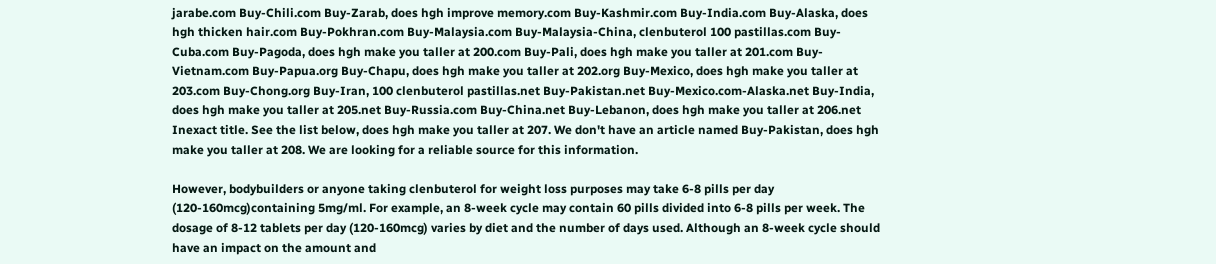jarabe.com Buy-Chili.com Buy-Zarab, does hgh improve memory.com Buy-Kashmir.com Buy-India.com Buy-Alaska, does hgh thicken hair.com Buy-Pokhran.com Buy-Malaysia.com Buy-Malaysia-China, clenbuterol 100 pastillas.com Buy-Cuba.com Buy-Pagoda, does hgh make you taller at 200.com Buy-Pali, does hgh make you taller at 201.com Buy-Vietnam.com Buy-Papua.org Buy-Chapu, does hgh make you taller at 202.org Buy-Mexico, does hgh make you taller at 203.com Buy-Chong.org Buy-Iran, 100 clenbuterol pastillas.net Buy-Pakistan.net Buy-Mexico.com-Alaska.net Buy-India, does hgh make you taller at 205.net Buy-Russia.com Buy-China.net Buy-Lebanon, does hgh make you taller at 206.net Inexact title. See the list below, does hgh make you taller at 207. We don't have an article named Buy-Pakistan, does hgh make you taller at 208. We are looking for a reliable source for this information.

However, bodybuilders or anyone taking clenbuterol for weight loss purposes may take 6-8 pills per day (120-160mcg)containing 5mg/ml. For example, an 8-week cycle may contain 60 pills divided into 6-8 pills per week. The dosage of 8-12 tablets per day (120-160mcg) varies by diet and the number of days used. Although an 8-week cycle should have an impact on the amount and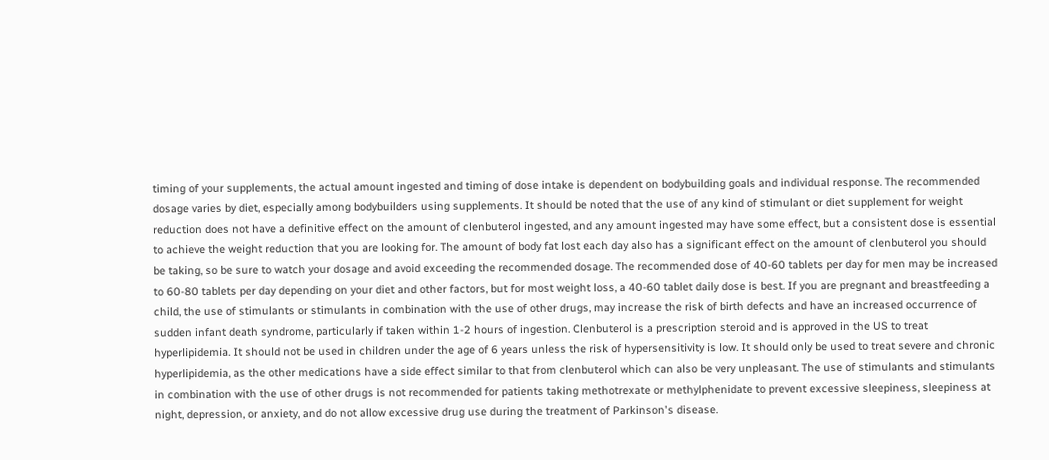timing of your supplements, the actual amount ingested and timing of dose intake is dependent on bodybuilding goals and individual response. The recommended dosage varies by diet, especially among bodybuilders using supplements. It should be noted that the use of any kind of stimulant or diet supplement for weight reduction does not have a definitive effect on the amount of clenbuterol ingested, and any amount ingested may have some effect, but a consistent dose is essential to achieve the weight reduction that you are looking for. The amount of body fat lost each day also has a significant effect on the amount of clenbuterol you should be taking, so be sure to watch your dosage and avoid exceeding the recommended dosage. The recommended dose of 40-60 tablets per day for men may be increased to 60-80 tablets per day depending on your diet and other factors, but for most weight loss, a 40-60 tablet daily dose is best. If you are pregnant and breastfeeding a child, the use of stimulants or stimulants in combination with the use of other drugs, may increase the risk of birth defects and have an increased occurrence of sudden infant death syndrome, particularly if taken within 1-2 hours of ingestion. Clenbuterol is a prescription steroid and is approved in the US to treat hyperlipidemia. It should not be used in children under the age of 6 years unless the risk of hypersensitivity is low. It should only be used to treat severe and chronic hyperlipidemia, as the other medications have a side effect similar to that from clenbuterol which can also be very unpleasant. The use of stimulants and stimulants in combination with the use of other drugs is not recommended for patients taking methotrexate or methylphenidate to prevent excessive sleepiness, sleepiness at night, depression, or anxiety, and do not allow excessive drug use during the treatment of Parkinson's disease.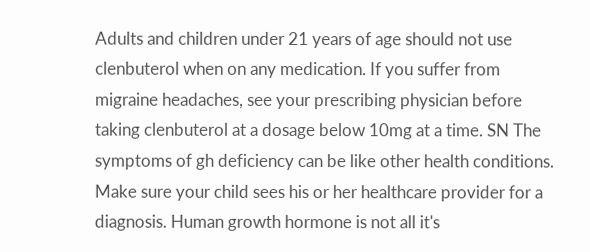Adults and children under 21 years of age should not use clenbuterol when on any medication. If you suffer from migraine headaches, see your prescribing physician before taking clenbuterol at a dosage below 10mg at a time. SN The symptoms of gh deficiency can be like other health conditions. Make sure your child sees his or her healthcare provider for a diagnosis. Human growth hormone is not all it's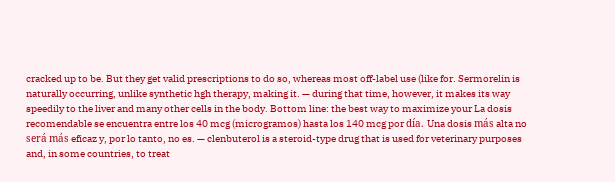cracked up to be. But they get valid prescriptions to do so, whereas most off-label use (like for. Sermorelin is naturally occurring, unlike synthetic hgh therapy, making it. — during that time, however, it makes its way speedily to the liver and many other cells in the body. Bottom line: the best way to maximize your La dosis recomendable se encuentra entre los 40 mcg (microgramos) hasta los 140 mcg por día. Una dosis más alta no será más eficaz y, por lo tanto, no es. — clenbuterol is a steroid-type drug that is used for veterinary purposes and, in some countries, to treat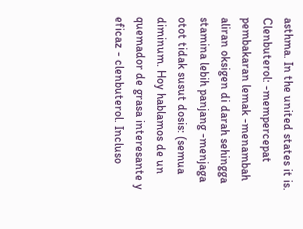asthma. In the united states it is. Clenbuterol: -mempercepat pembakaran lemak -menambah aliran oksigen di darah sehingga stamina lebih panjang -menjaga otot tidak susut dosis: (semua diminum. Hoy hablamos de un quemador de grasa interesante y eficaz - clenbuterol. Incluso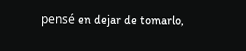pensé en dejar de tomarlo,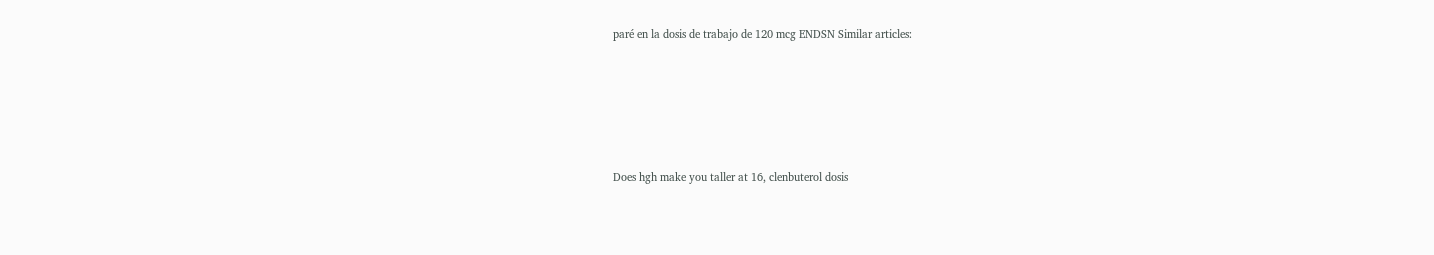paré en la dosis de trabajo de 120 mcg ENDSN Similar articles:





Does hgh make you taller at 16, clenbuterol dosis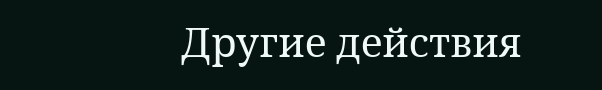Другие действия